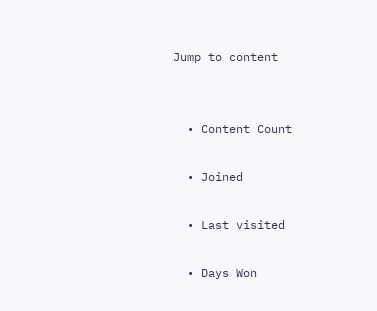Jump to content


  • Content Count

  • Joined

  • Last visited

  • Days Won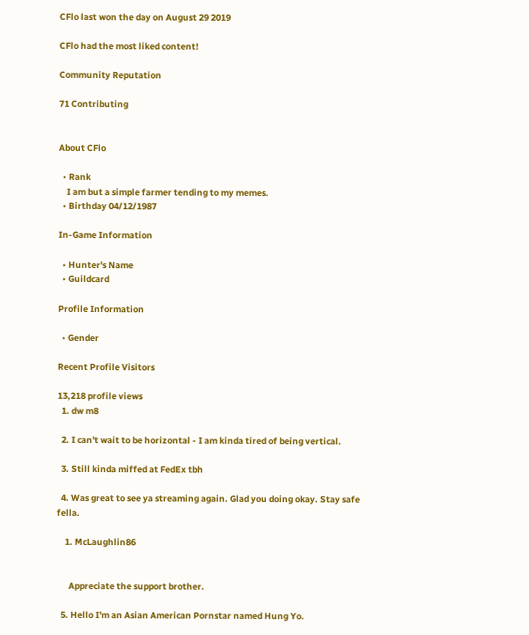CFlo last won the day on August 29 2019

CFlo had the most liked content!

Community Reputation

71 Contributing


About CFlo

  • Rank
    I am but a simple farmer tending to my memes.
  • Birthday 04/12/1987

In-Game Information

  • Hunter's Name
  • Guildcard

Profile Information

  • Gender

Recent Profile Visitors

13,218 profile views
  1. dw m8

  2. I can't wait to be horizontal - I am kinda tired of being vertical.

  3. Still kinda miffed at FedEx tbh

  4. Was great to see ya streaming again. Glad you doing okay. Stay safe fella.

    1. McLaughlin86


      Appreciate the support brother.

  5. Hello I'm an Asian American Pornstar named Hung Yo.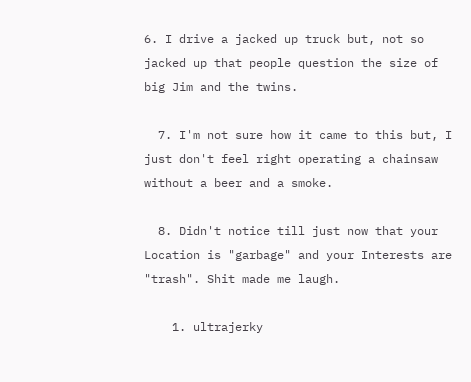6. I drive a jacked up truck but, not so jacked up that people question the size of big Jim and the twins.

  7. I'm not sure how it came to this but, I just don't feel right operating a chainsaw without a beer and a smoke.

  8. Didn't notice till just now that your Location is "garbage" and your Interests are "trash". Shit made me laugh.

    1. ultrajerky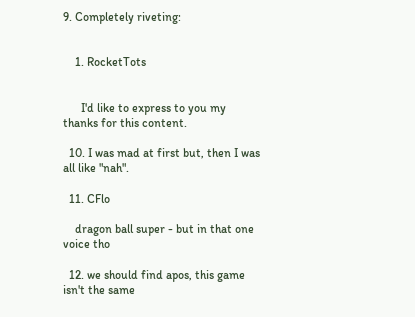9. Completely riveting:


    1. RocketTots


      I'd like to express to you my thanks for this content.

  10. I was mad at first but, then I was all like "nah".

  11. CFlo

    dragon ball super - but in that one voice tho

  12. we should find apos, this game isn't the same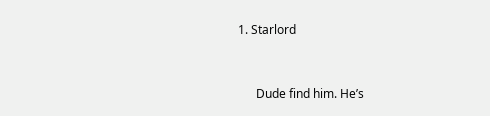1. Starlord


      Dude find him. He’s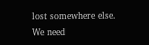lost somewhere else. We need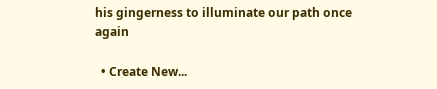his gingerness to illuminate our path once again

  • Create New...